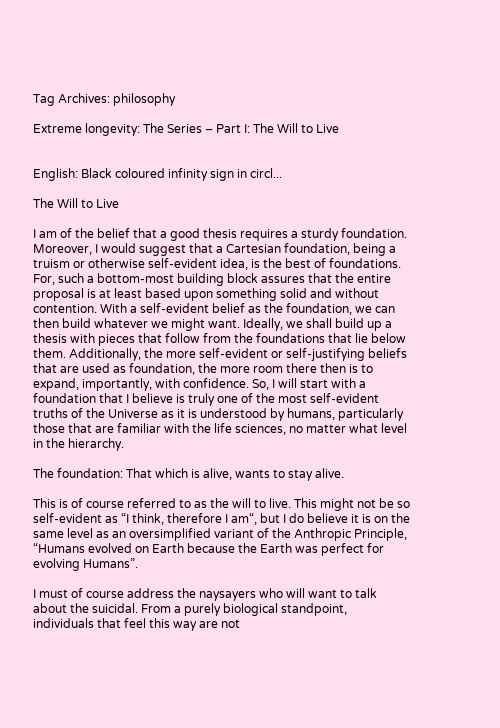Tag Archives: philosophy

Extreme longevity: The Series – Part I: The Will to Live


English: Black coloured infinity sign in circl...

The Will to Live

I am of the belief that a good thesis requires a sturdy foundation. Moreover, I would suggest that a Cartesian foundation, being a truism or otherwise self-evident idea, is the best of foundations. For, such a bottom-most building block assures that the entire proposal is at least based upon something solid and without contention. With a self-evident belief as the foundation, we can then build whatever we might want. Ideally, we shall build up a thesis with pieces that follow from the foundations that lie below them. Additionally, the more self-evident or self-justifying beliefs that are used as foundation, the more room there then is to expand, importantly, with confidence. So, I will start with a foundation that I believe is truly one of the most self-evident truths of the Universe as it is understood by humans, particularly those that are familiar with the life sciences, no matter what level in the hierarchy.

The foundation: That which is alive, wants to stay alive.

This is of course referred to as the will to live. This might not be so self-evident as “I think, therefore I am“, but I do believe it is on the same level as an oversimplified variant of the Anthropic Principle, “Humans evolved on Earth because the Earth was perfect for evolving Humans”.

I must of course address the naysayers who will want to talk about the suicidal. From a purely biological standpoint, individuals that feel this way are not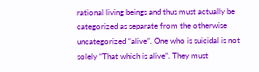rational living beings and thus must actually be categorized as separate from the otherwise uncategorized “alive”. One who is suicidal is not solely “That which is alive”. They must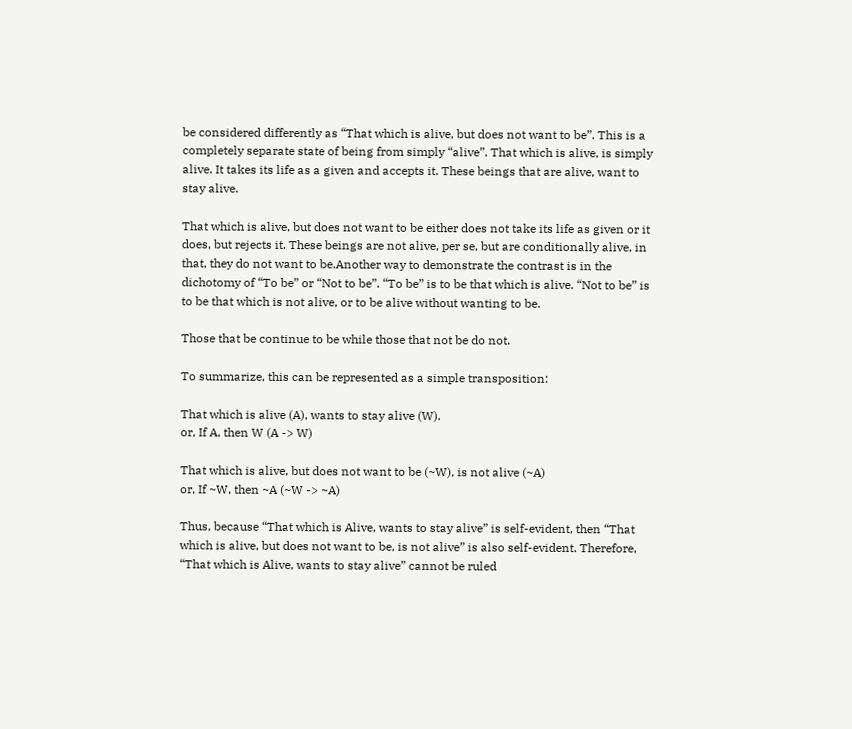be considered differently as “That which is alive, but does not want to be”. This is a completely separate state of being from simply “alive”. That which is alive, is simply alive. It takes its life as a given and accepts it. These beings that are alive, want to stay alive.

That which is alive, but does not want to be either does not take its life as given or it does, but rejects it. These beings are not alive, per se, but are conditionally alive, in that, they do not want to be.Another way to demonstrate the contrast is in the dichotomy of “To be” or “Not to be”. “To be” is to be that which is alive. “Not to be” is to be that which is not alive, or to be alive without wanting to be.

Those that be continue to be while those that not be do not.

To summarize, this can be represented as a simple transposition:

That which is alive (A), wants to stay alive (W).
or, If A, then W (A -> W)

That which is alive, but does not want to be (~W), is not alive (~A)
or, If ~W, then ~A (~W -> ~A)

Thus, because “That which is Alive, wants to stay alive” is self-evident, then “That which is alive, but does not want to be, is not alive” is also self-evident. Therefore, “That which is Alive, wants to stay alive” cannot be ruled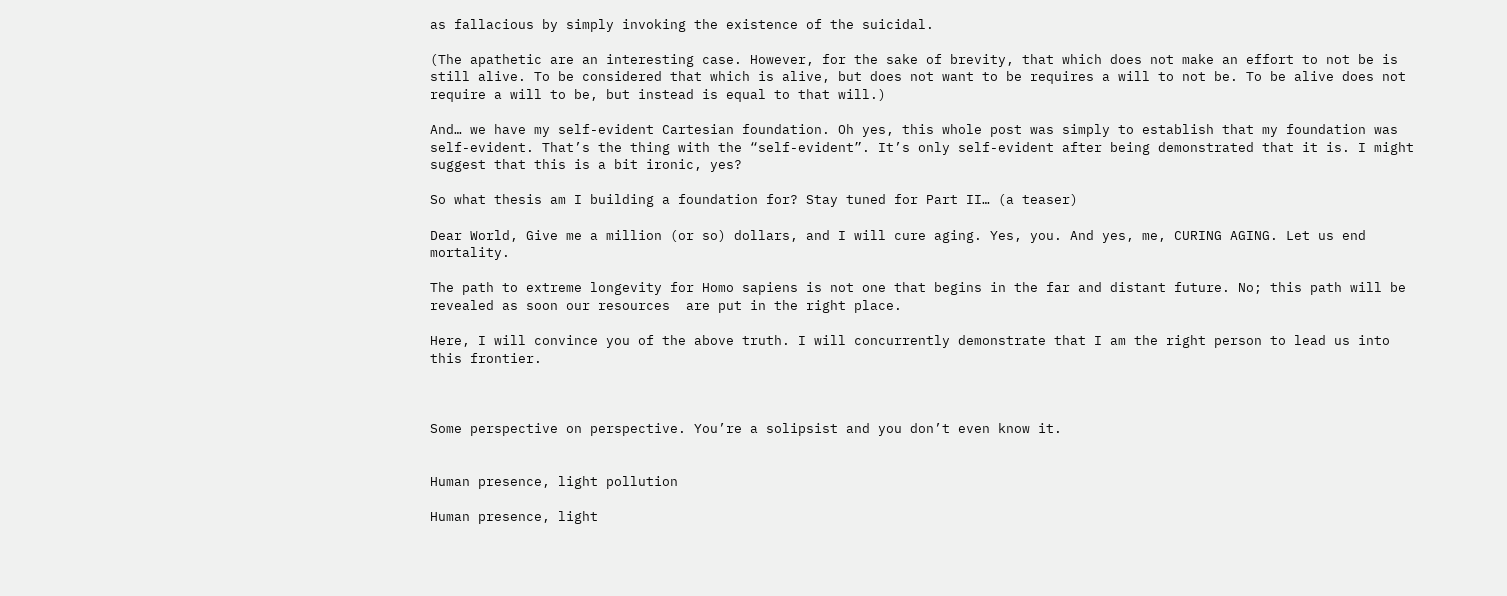as fallacious by simply invoking the existence of the suicidal.

(The apathetic are an interesting case. However, for the sake of brevity, that which does not make an effort to not be is still alive. To be considered that which is alive, but does not want to be requires a will to not be. To be alive does not require a will to be, but instead is equal to that will.)

And… we have my self-evident Cartesian foundation. Oh yes, this whole post was simply to establish that my foundation was self-evident. That’s the thing with the “self-evident”. It’s only self-evident after being demonstrated that it is. I might suggest that this is a bit ironic, yes?

So what thesis am I building a foundation for? Stay tuned for Part II… (a teaser)

Dear World, Give me a million (or so) dollars, and I will cure aging. Yes, you. And yes, me, CURING AGING. Let us end mortality.

The path to extreme longevity for Homo sapiens is not one that begins in the far and distant future. No; this path will be revealed as soon our resources  are put in the right place.

Here, I will convince you of the above truth. I will concurrently demonstrate that I am the right person to lead us into this frontier.



Some perspective on perspective. You’re a solipsist and you don’t even know it.


Human presence, light pollution

Human presence, light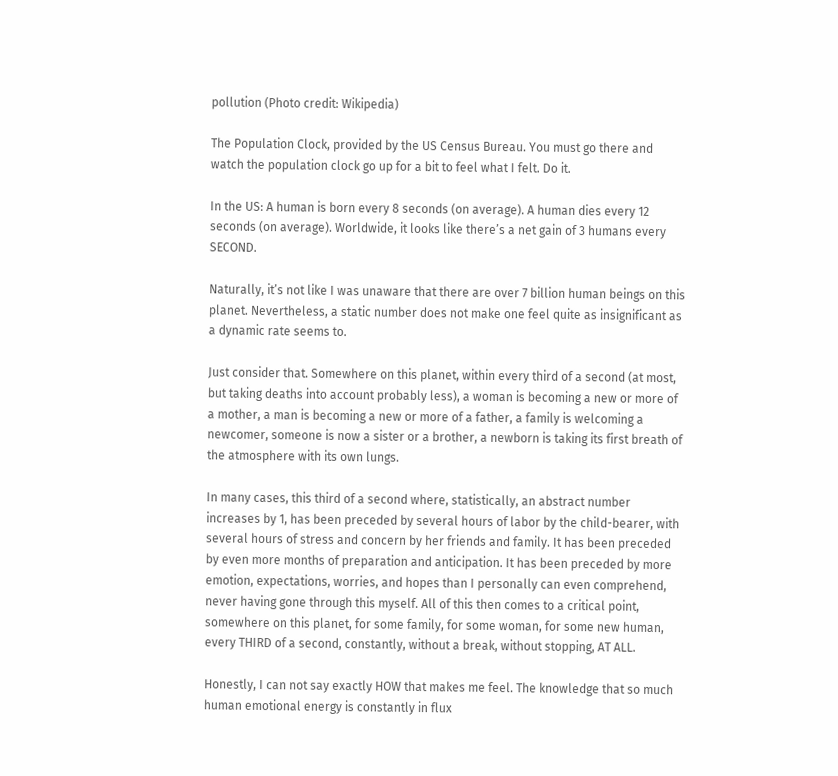pollution (Photo credit: Wikipedia)

The Population Clock, provided by the US Census Bureau. You must go there and watch the population clock go up for a bit to feel what I felt. Do it.

In the US: A human is born every 8 seconds (on average). A human dies every 12 seconds (on average). Worldwide, it looks like there’s a net gain of 3 humans every SECOND.

Naturally, it’s not like I was unaware that there are over 7 billion human beings on this planet. Nevertheless, a static number does not make one feel quite as insignificant as a dynamic rate seems to.

Just consider that. Somewhere on this planet, within every third of a second (at most, but taking deaths into account probably less), a woman is becoming a new or more of a mother, a man is becoming a new or more of a father, a family is welcoming a newcomer, someone is now a sister or a brother, a newborn is taking its first breath of the atmosphere with its own lungs.

In many cases, this third of a second where, statistically, an abstract number increases by 1, has been preceded by several hours of labor by the child-bearer, with several hours of stress and concern by her friends and family. It has been preceded by even more months of preparation and anticipation. It has been preceded by more emotion, expectations, worries, and hopes than I personally can even comprehend, never having gone through this myself. All of this then comes to a critical point, somewhere on this planet, for some family, for some woman, for some new human, every THIRD of a second, constantly, without a break, without stopping, AT ALL.

Honestly, I can not say exactly HOW that makes me feel. The knowledge that so much human emotional energy is constantly in flux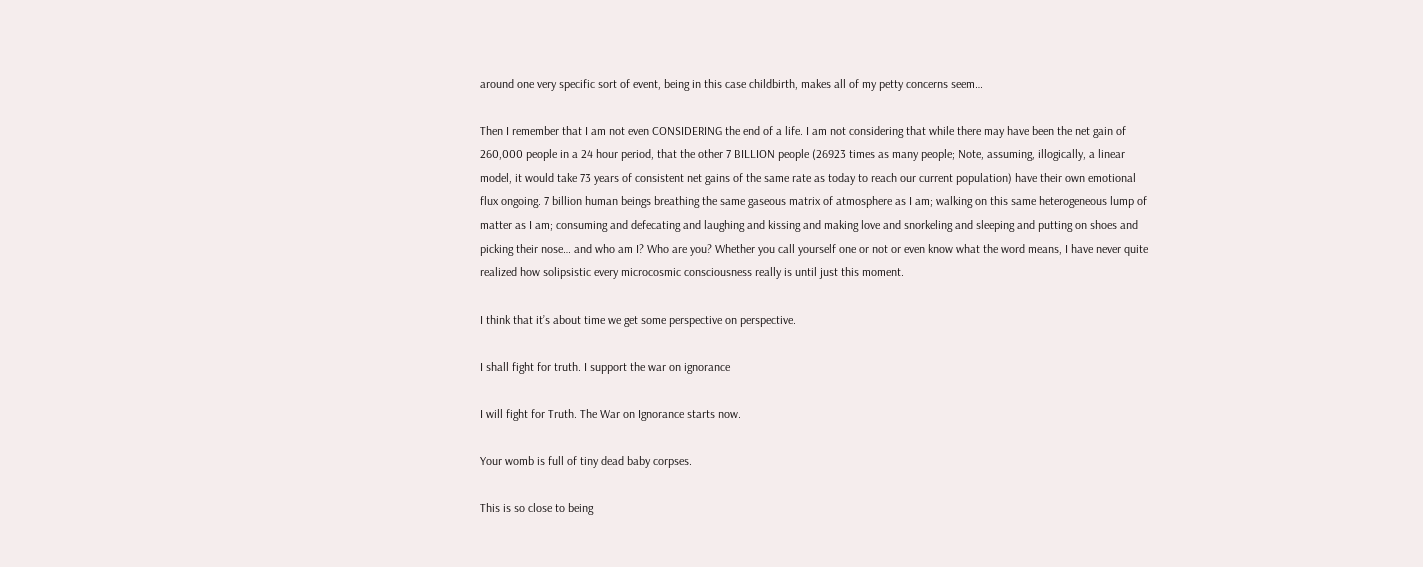around one very specific sort of event, being in this case childbirth, makes all of my petty concerns seem…

Then I remember that I am not even CONSIDERING the end of a life. I am not considering that while there may have been the net gain of 260,000 people in a 24 hour period, that the other 7 BILLION people (26923 times as many people; Note, assuming, illogically, a linear model, it would take 73 years of consistent net gains of the same rate as today to reach our current population) have their own emotional flux ongoing. 7 billion human beings breathing the same gaseous matrix of atmosphere as I am; walking on this same heterogeneous lump of matter as I am; consuming and defecating and laughing and kissing and making love and snorkeling and sleeping and putting on shoes and picking their nose… and who am I? Who are you? Whether you call yourself one or not or even know what the word means, I have never quite realized how solipsistic every microcosmic consciousness really is until just this moment.

I think that it’s about time we get some perspective on perspective.

I shall fight for truth. I support the war on ignorance

I will fight for Truth. The War on Ignorance starts now.

Your womb is full of tiny dead baby corpses.

This is so close to being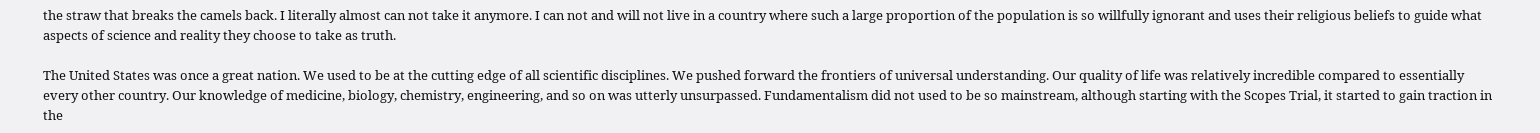the straw that breaks the camels back. I literally almost can not take it anymore. I can not and will not live in a country where such a large proportion of the population is so willfully ignorant and uses their religious beliefs to guide what aspects of science and reality they choose to take as truth.

The United States was once a great nation. We used to be at the cutting edge of all scientific disciplines. We pushed forward the frontiers of universal understanding. Our quality of life was relatively incredible compared to essentially every other country. Our knowledge of medicine, biology, chemistry, engineering, and so on was utterly unsurpassed. Fundamentalism did not used to be so mainstream, although starting with the Scopes Trial, it started to gain traction in the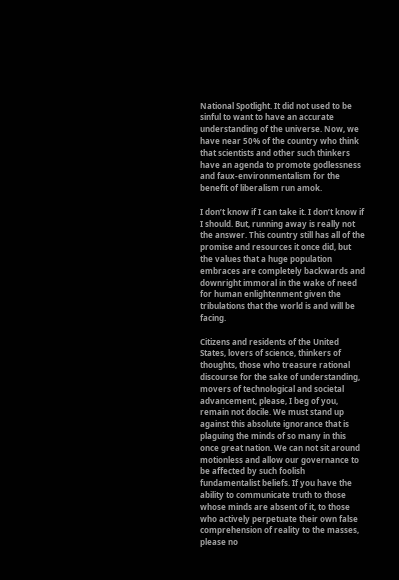National Spotlight. It did not used to be sinful to want to have an accurate understanding of the universe. Now, we have near 50% of the country who think that scientists and other such thinkers have an agenda to promote godlessness and faux-environmentalism for the benefit of liberalism run amok.

I don’t know if I can take it. I don’t know if I should. But, running away is really not the answer. This country still has all of the promise and resources it once did, but the values that a huge population embraces are completely backwards and downright immoral in the wake of need for human enlightenment given the tribulations that the world is and will be facing.

Citizens and residents of the United States, lovers of science, thinkers of thoughts, those who treasure rational discourse for the sake of understanding, movers of technological and societal advancement, please, I beg of you, remain not docile. We must stand up against this absolute ignorance that is plaguing the minds of so many in this once great nation. We can not sit around motionless and allow our governance to be affected by such foolish fundamentalist beliefs. If you have the ability to communicate truth to those whose minds are absent of it, to those who actively perpetuate their own false comprehension of reality to the masses, please no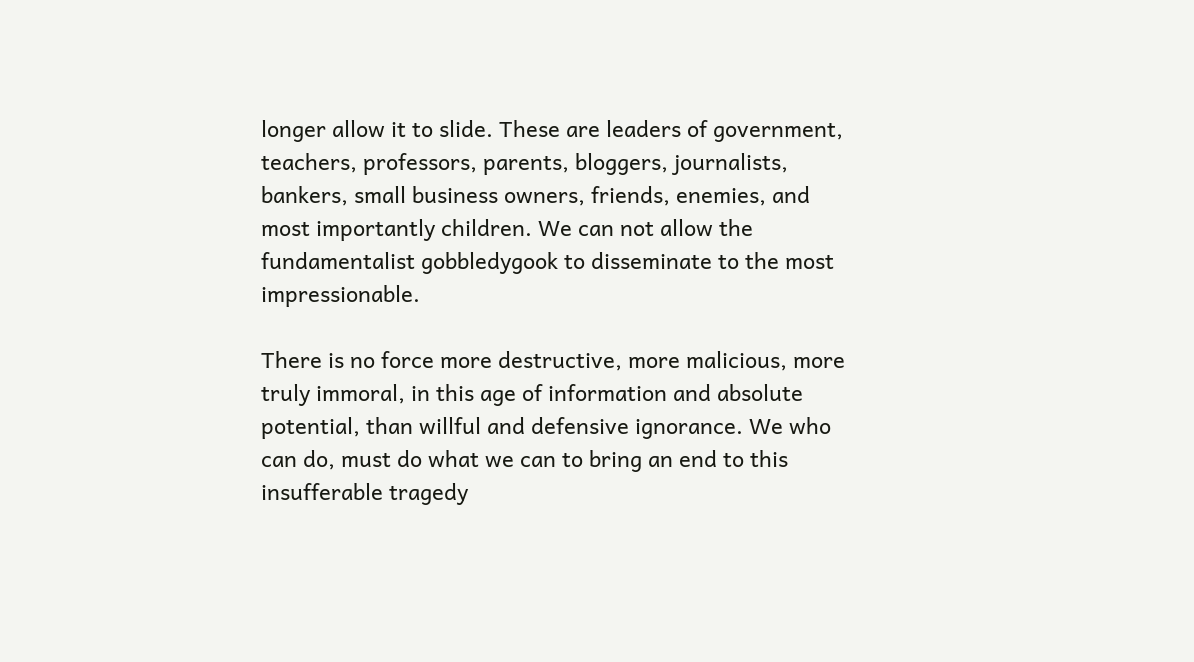longer allow it to slide. These are leaders of government, teachers, professors, parents, bloggers, journalists, bankers, small business owners, friends, enemies, and most importantly children. We can not allow the fundamentalist gobbledygook to disseminate to the most impressionable.

There is no force more destructive, more malicious, more truly immoral, in this age of information and absolute potential, than willful and defensive ignorance. We who can do, must do what we can to bring an end to this insufferable tragedy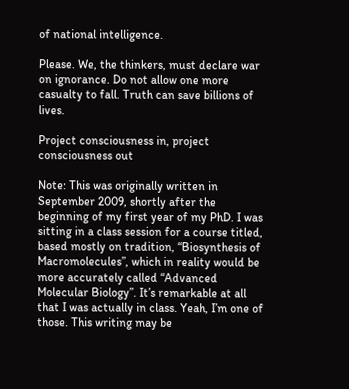of national intelligence.

Please. We, the thinkers, must declare war on ignorance. Do not allow one more casualty to fall. Truth can save billions of lives.

Project consciousness in, project consciousness out

Note: This was originally written in September 2009, shortly after the beginning of my first year of my PhD. I was sitting in a class session for a course titled, based mostly on tradition, “Biosynthesis of Macromolecules”, which in reality would be more accurately called “Advanced Molecular Biology”. It’s remarkable at all that I was actually in class. Yeah, I’m one of those. This writing may be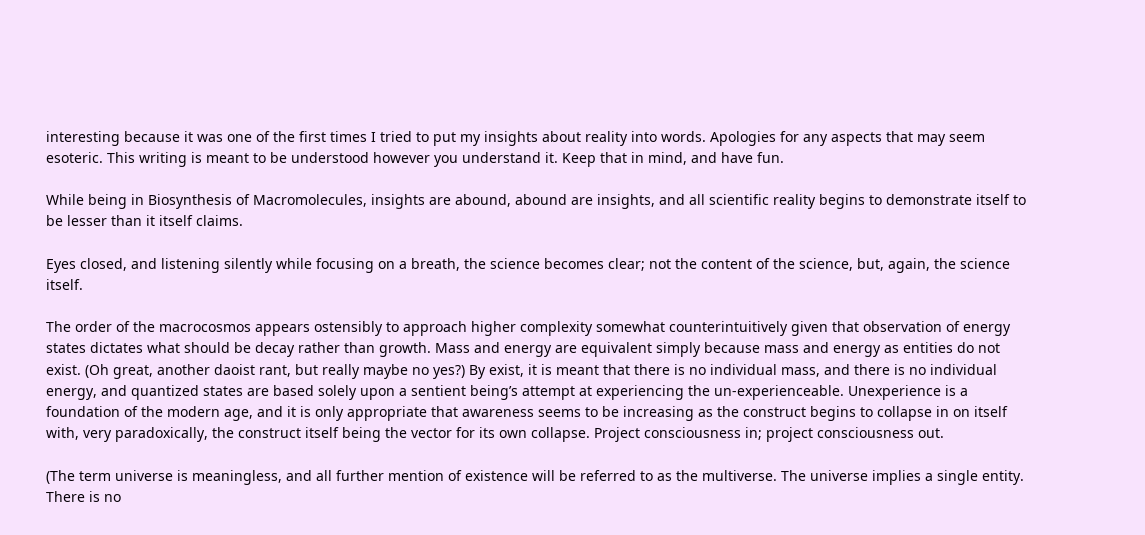interesting because it was one of the first times I tried to put my insights about reality into words. Apologies for any aspects that may seem esoteric. This writing is meant to be understood however you understand it. Keep that in mind, and have fun.

While being in Biosynthesis of Macromolecules, insights are abound, abound are insights, and all scientific reality begins to demonstrate itself to be lesser than it itself claims.

Eyes closed, and listening silently while focusing on a breath, the science becomes clear; not the content of the science, but, again, the science itself.

The order of the macrocosmos appears ostensibly to approach higher complexity somewhat counterintuitively given that observation of energy states dictates what should be decay rather than growth. Mass and energy are equivalent simply because mass and energy as entities do not exist. (Oh great, another daoist rant, but really maybe no yes?) By exist, it is meant that there is no individual mass, and there is no individual energy, and quantized states are based solely upon a sentient being’s attempt at experiencing the un-experienceable. Unexperience is a foundation of the modern age, and it is only appropriate that awareness seems to be increasing as the construct begins to collapse in on itself with, very paradoxically, the construct itself being the vector for its own collapse. Project consciousness in; project consciousness out.

(The term universe is meaningless, and all further mention of existence will be referred to as the multiverse. The universe implies a single entity. There is no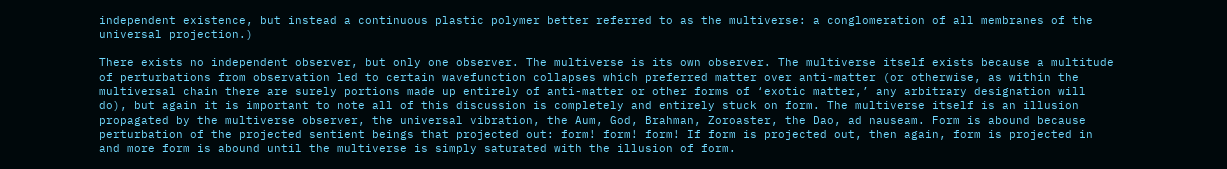independent existence, but instead a continuous plastic polymer better referred to as the multiverse: a conglomeration of all membranes of the universal projection.)

There exists no independent observer, but only one observer. The multiverse is its own observer. The multiverse itself exists because a multitude of perturbations from observation led to certain wavefunction collapses which preferred matter over anti-matter (or otherwise, as within the multiversal chain there are surely portions made up entirely of anti-matter or other forms of ‘exotic matter,’ any arbitrary designation will do), but again it is important to note all of this discussion is completely and entirely stuck on form. The multiverse itself is an illusion propagated by the multiverse observer, the universal vibration, the Aum, God, Brahman, Zoroaster, the Dao, ad nauseam. Form is abound because perturbation of the projected sentient beings that projected out: form! form! form! If form is projected out, then again, form is projected in and more form is abound until the multiverse is simply saturated with the illusion of form.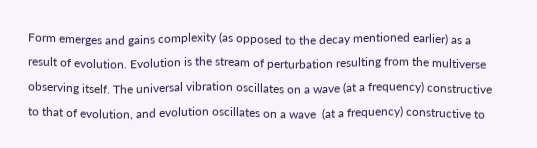Form emerges and gains complexity (as opposed to the decay mentioned earlier) as a result of evolution. Evolution is the stream of perturbation resulting from the multiverse observing itself. The universal vibration oscillates on a wave (at a frequency) constructive to that of evolution, and evolution oscillates on a wave  (at a frequency) constructive to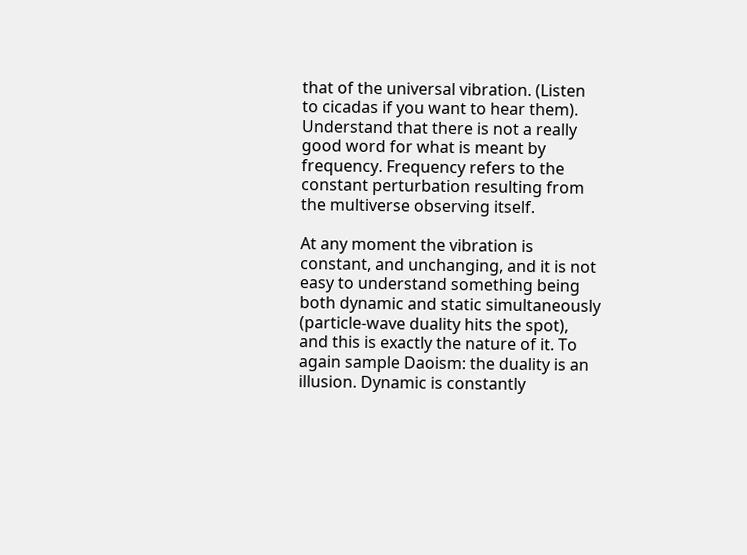that of the universal vibration. (Listen to cicadas if you want to hear them). Understand that there is not a really good word for what is meant by frequency. Frequency refers to the constant perturbation resulting from the multiverse observing itself.

At any moment the vibration is constant, and unchanging, and it is not easy to understand something being both dynamic and static simultaneously (particle-wave duality hits the spot), and this is exactly the nature of it. To again sample Daoism: the duality is an illusion. Dynamic is constantly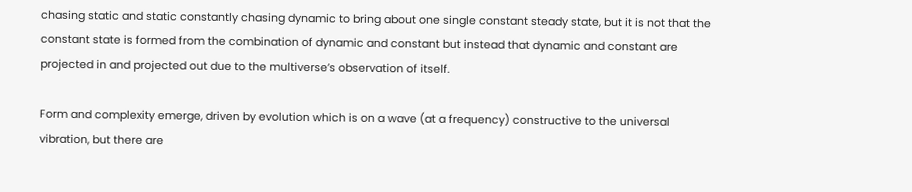chasing static and static constantly chasing dynamic to bring about one single constant steady state, but it is not that the constant state is formed from the combination of dynamic and constant but instead that dynamic and constant are projected in and projected out due to the multiverse’s observation of itself.

Form and complexity emerge, driven by evolution which is on a wave (at a frequency) constructive to the universal vibration, but there are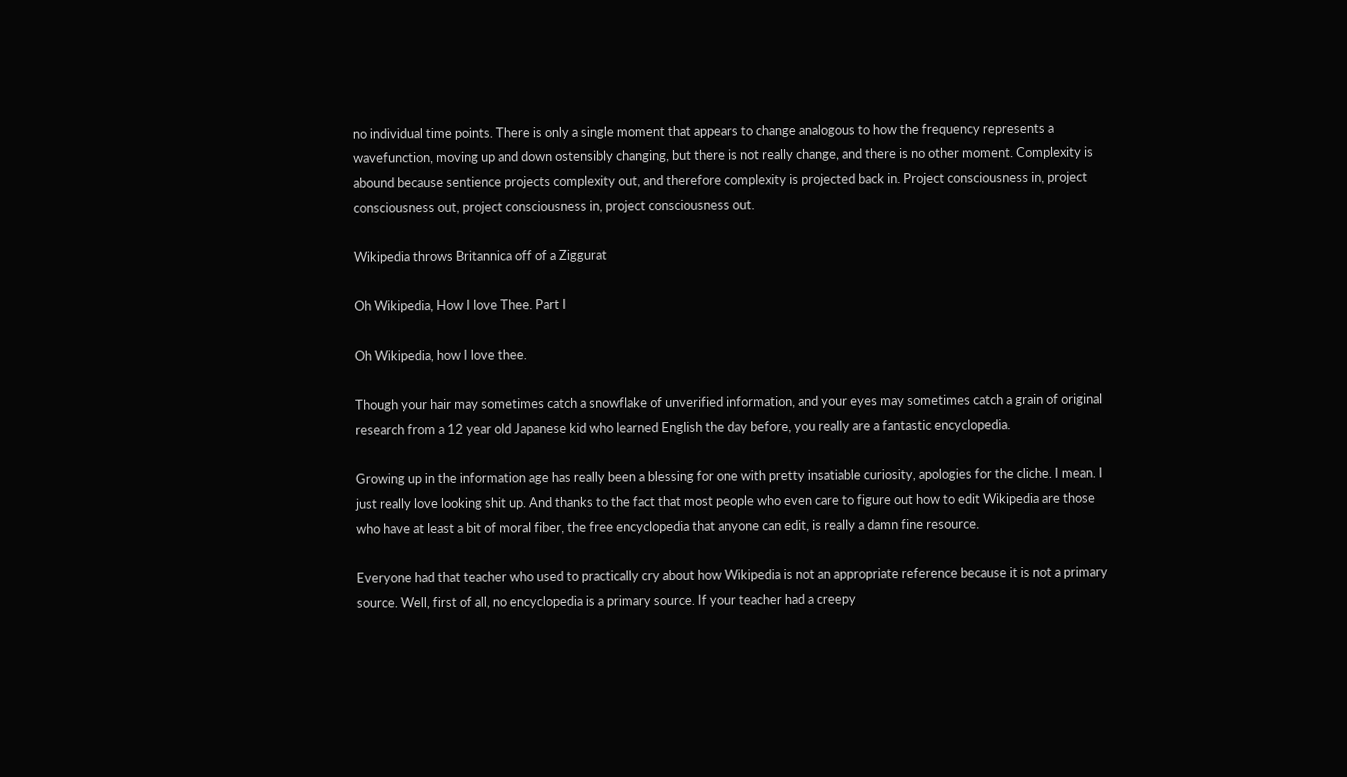no individual time points. There is only a single moment that appears to change analogous to how the frequency represents a wavefunction, moving up and down ostensibly changing, but there is not really change, and there is no other moment. Complexity is abound because sentience projects complexity out, and therefore complexity is projected back in. Project consciousness in, project consciousness out, project consciousness in, project consciousness out.

Wikipedia throws Britannica off of a Ziggurat

Oh Wikipedia, How I love Thee. Part I

Oh Wikipedia, how I love thee.

Though your hair may sometimes catch a snowflake of unverified information, and your eyes may sometimes catch a grain of original research from a 12 year old Japanese kid who learned English the day before, you really are a fantastic encyclopedia.

Growing up in the information age has really been a blessing for one with pretty insatiable curiosity, apologies for the cliche. I mean. I just really love looking shit up. And thanks to the fact that most people who even care to figure out how to edit Wikipedia are those who have at least a bit of moral fiber, the free encyclopedia that anyone can edit, is really a damn fine resource.

Everyone had that teacher who used to practically cry about how Wikipedia is not an appropriate reference because it is not a primary source. Well, first of all, no encyclopedia is a primary source. If your teacher had a creepy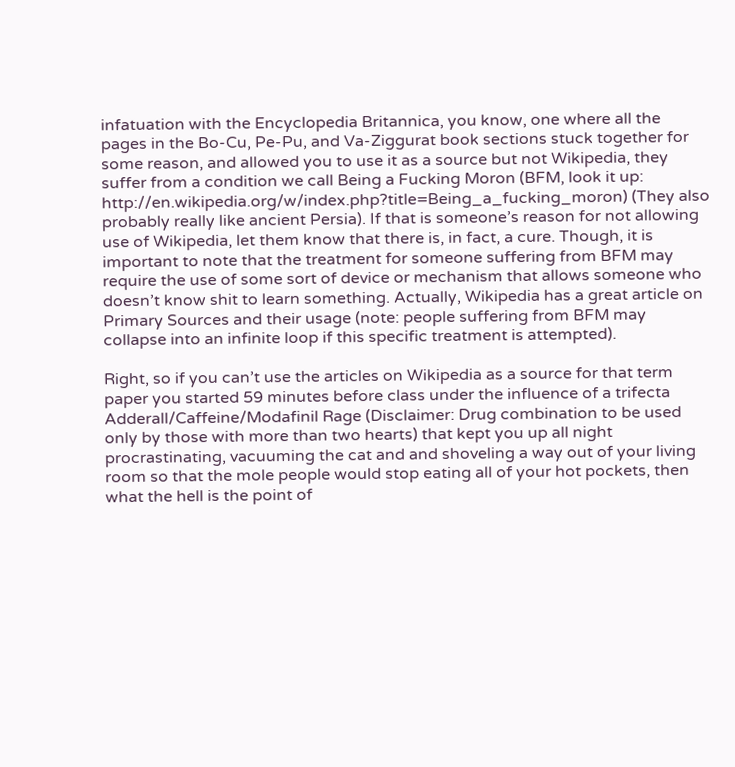infatuation with the Encyclopedia Britannica, you know, one where all the pages in the Bo-Cu, Pe-Pu, and Va-Ziggurat book sections stuck together for some reason, and allowed you to use it as a source but not Wikipedia, they suffer from a condition we call Being a Fucking Moron (BFM, look it up: http://en.wikipedia.org/w/index.php?title=Being_a_fucking_moron) (They also probably really like ancient Persia). If that is someone’s reason for not allowing use of Wikipedia, let them know that there is, in fact, a cure. Though, it is important to note that the treatment for someone suffering from BFM may require the use of some sort of device or mechanism that allows someone who doesn’t know shit to learn something. Actually, Wikipedia has a great article on Primary Sources and their usage (note: people suffering from BFM may collapse into an infinite loop if this specific treatment is attempted).

Right, so if you can’t use the articles on Wikipedia as a source for that term paper you started 59 minutes before class under the influence of a trifecta Adderall/Caffeine/Modafinil Rage (Disclaimer: Drug combination to be used only by those with more than two hearts) that kept you up all night procrastinating, vacuuming the cat and and shoveling a way out of your living room so that the mole people would stop eating all of your hot pockets, then what the hell is the point of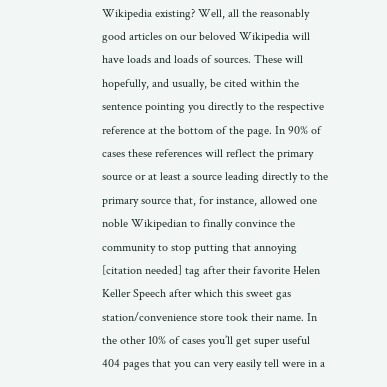Wikipedia existing? Well, all the reasonably good articles on our beloved Wikipedia will have loads and loads of sources. These will hopefully, and usually, be cited within the sentence pointing you directly to the respective reference at the bottom of the page. In 90% of cases these references will reflect the primary source or at least a source leading directly to the primary source that, for instance, allowed one noble Wikipedian to finally convince the community to stop putting that annoying [citation needed] tag after their favorite Helen Keller Speech after which this sweet gas station/convenience store took their name. In the other 10% of cases you’ll get super useful 404 pages that you can very easily tell were in a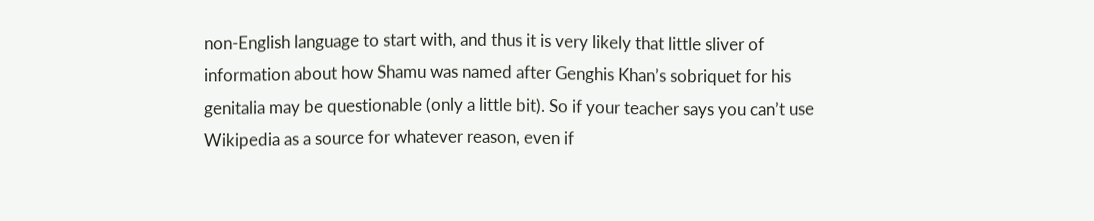non-English language to start with, and thus it is very likely that little sliver of information about how Shamu was named after Genghis Khan’s sobriquet for his genitalia may be questionable (only a little bit). So if your teacher says you can’t use Wikipedia as a source for whatever reason, even if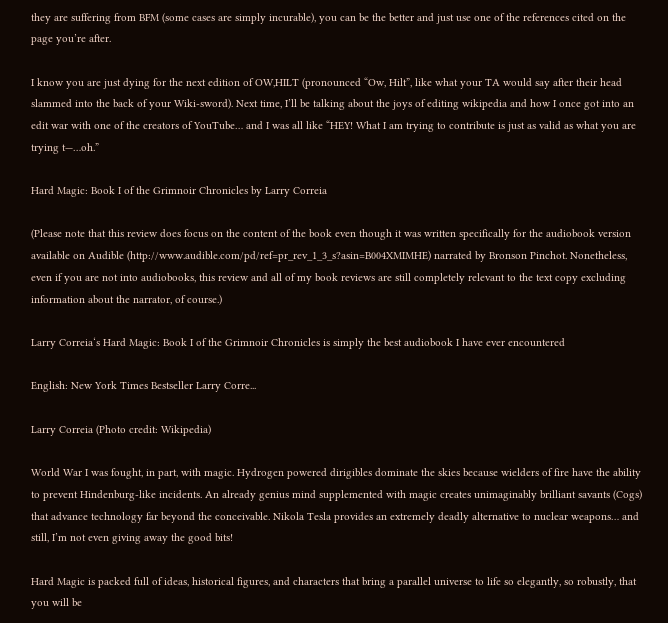they are suffering from BFM (some cases are simply incurable), you can be the better and just use one of the references cited on the page you’re after.

I know you are just dying for the next edition of OW,HILT (pronounced “Ow, Hilt”, like what your TA would say after their head slammed into the back of your Wiki-sword). Next time, I’ll be talking about the joys of editing wikipedia and how I once got into an edit war with one of the creators of YouTube… and I was all like “HEY! What I am trying to contribute is just as valid as what you are trying t—…oh.”

Hard Magic: Book I of the Grimnoir Chronicles by Larry Correia

(Please note that this review does focus on the content of the book even though it was written specifically for the audiobook version available on Audible (http://www.audible.com/pd/ref=pr_rev_1_3_s?asin=B004XMIMHE) narrated by Bronson Pinchot. Nonetheless, even if you are not into audiobooks, this review and all of my book reviews are still completely relevant to the text copy excluding information about the narrator, of course.)

Larry Correia‘s Hard Magic: Book I of the Grimnoir Chronicles is simply the best audiobook I have ever encountered

English: New York Times Bestseller Larry Corre...

Larry Correia (Photo credit: Wikipedia)

World War I was fought, in part, with magic. Hydrogen powered dirigibles dominate the skies because wielders of fire have the ability to prevent Hindenburg-like incidents. An already genius mind supplemented with magic creates unimaginably brilliant savants (Cogs) that advance technology far beyond the conceivable. Nikola Tesla provides an extremely deadly alternative to nuclear weapons… and still, I’m not even giving away the good bits!

Hard Magic is packed full of ideas, historical figures, and characters that bring a parallel universe to life so elegantly, so robustly, that you will be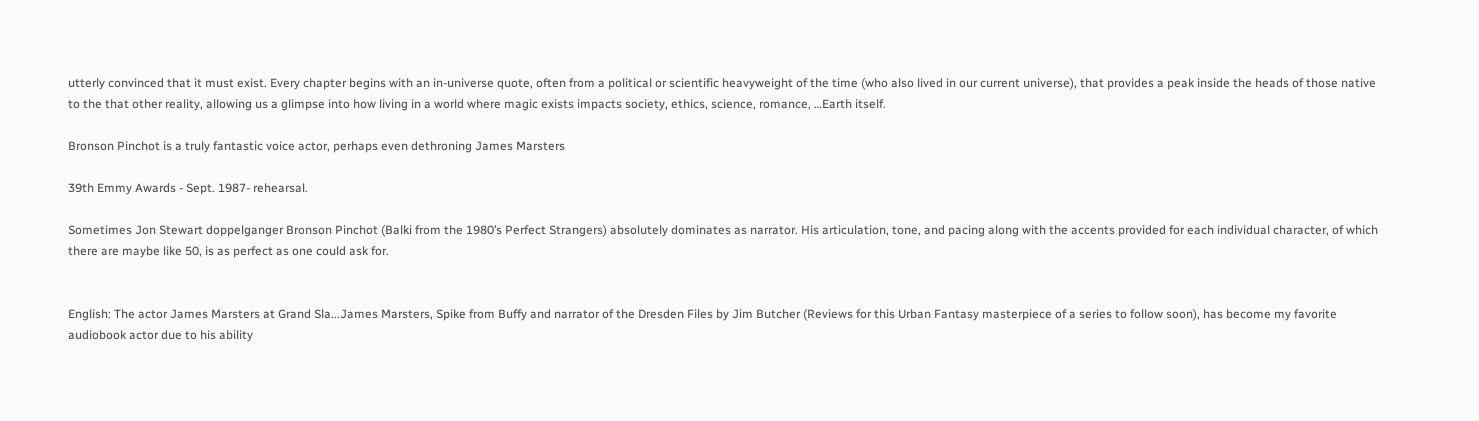utterly convinced that it must exist. Every chapter begins with an in-universe quote, often from a political or scientific heavyweight of the time (who also lived in our current universe), that provides a peak inside the heads of those native to the that other reality, allowing us a glimpse into how living in a world where magic exists impacts society, ethics, science, romance, …Earth itself.

Bronson Pinchot is a truly fantastic voice actor, perhaps even dethroning James Marsters

39th Emmy Awards - Sept. 1987- rehearsal.

Sometimes Jon Stewart doppelganger Bronson Pinchot (Balki from the 1980’s Perfect Strangers) absolutely dominates as narrator. His articulation, tone, and pacing along with the accents provided for each individual character, of which there are maybe like 50, is as perfect as one could ask for.


English: The actor James Marsters at Grand Sla...James Marsters, Spike from Buffy and narrator of the Dresden Files by Jim Butcher (Reviews for this Urban Fantasy masterpiece of a series to follow soon), has become my favorite audiobook actor due to his ability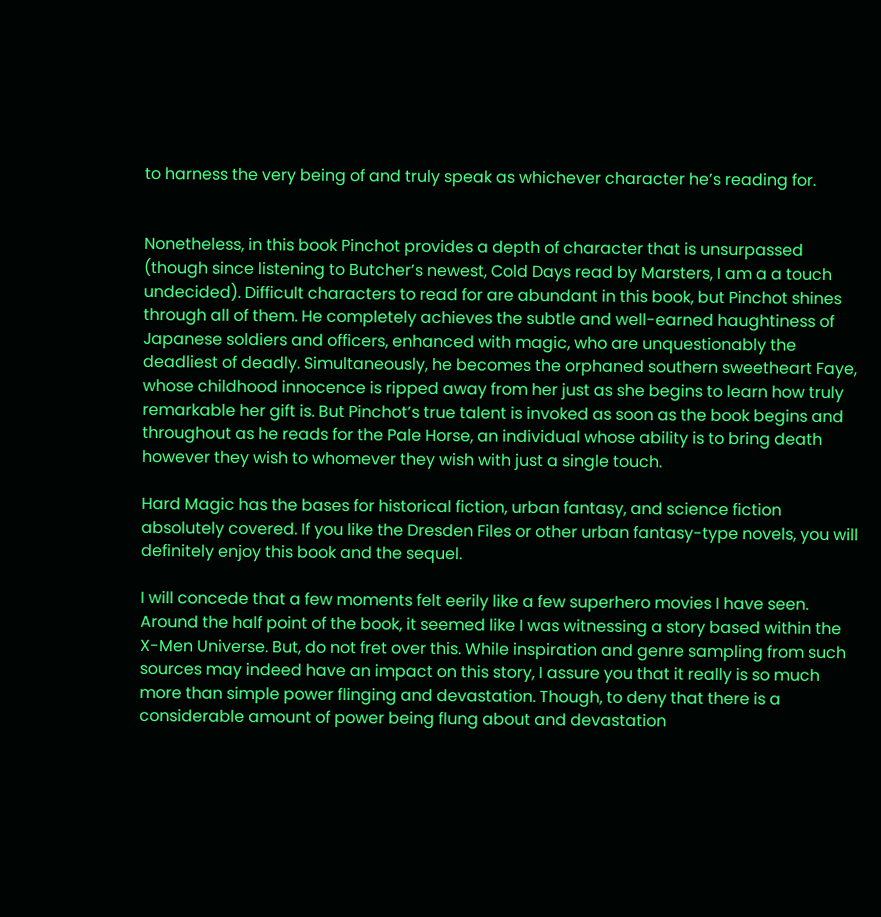to harness the very being of and truly speak as whichever character he’s reading for.


Nonetheless, in this book Pinchot provides a depth of character that is unsurpassed (though since listening to Butcher’s newest, Cold Days read by Marsters, I am a a touch undecided). Difficult characters to read for are abundant in this book, but Pinchot shines through all of them. He completely achieves the subtle and well-earned haughtiness of Japanese soldiers and officers, enhanced with magic, who are unquestionably the deadliest of deadly. Simultaneously, he becomes the orphaned southern sweetheart Faye, whose childhood innocence is ripped away from her just as she begins to learn how truly remarkable her gift is. But Pinchot’s true talent is invoked as soon as the book begins and throughout as he reads for the Pale Horse, an individual whose ability is to bring death however they wish to whomever they wish with just a single touch.

Hard Magic has the bases for historical fiction, urban fantasy, and science fiction absolutely covered. If you like the Dresden Files or other urban fantasy-type novels, you will definitely enjoy this book and the sequel.

I will concede that a few moments felt eerily like a few superhero movies I have seen. Around the half point of the book, it seemed like I was witnessing a story based within the X-Men Universe. But, do not fret over this. While inspiration and genre sampling from such sources may indeed have an impact on this story, I assure you that it really is so much more than simple power flinging and devastation. Though, to deny that there is a considerable amount of power being flung about and devastation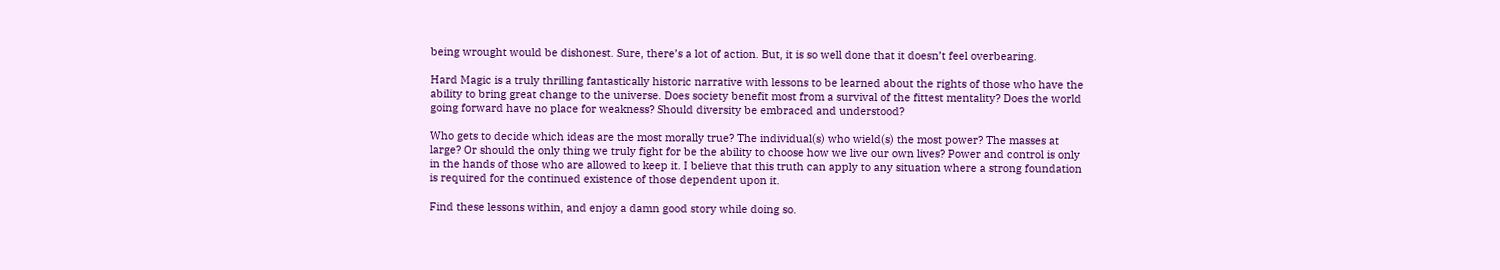being wrought would be dishonest. Sure, there’s a lot of action. But, it is so well done that it doesn’t feel overbearing.

Hard Magic is a truly thrilling fantastically historic narrative with lessons to be learned about the rights of those who have the ability to bring great change to the universe. Does society benefit most from a survival of the fittest mentality? Does the world going forward have no place for weakness? Should diversity be embraced and understood?

Who gets to decide which ideas are the most morally true? The individual(s) who wield(s) the most power? The masses at large? Or should the only thing we truly fight for be the ability to choose how we live our own lives? Power and control is only in the hands of those who are allowed to keep it. I believe that this truth can apply to any situation where a strong foundation is required for the continued existence of those dependent upon it.

Find these lessons within, and enjoy a damn good story while doing so.